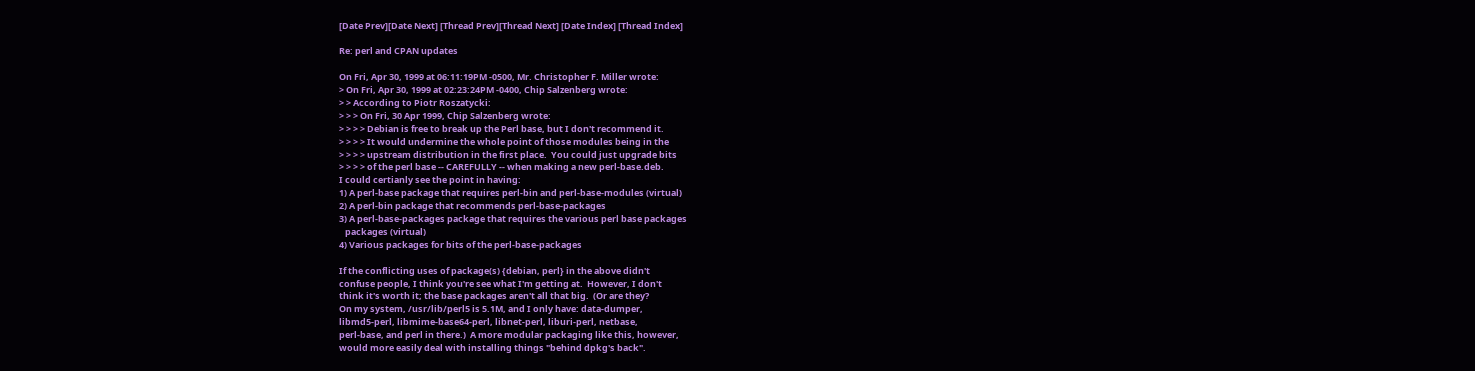[Date Prev][Date Next] [Thread Prev][Thread Next] [Date Index] [Thread Index]

Re: perl and CPAN updates

On Fri, Apr 30, 1999 at 06:11:19PM -0500, Mr. Christopher F. Miller wrote:
> On Fri, Apr 30, 1999 at 02:23:24PM -0400, Chip Salzenberg wrote:
> > According to Piotr Roszatycki:
> > > On Fri, 30 Apr 1999, Chip Salzenberg wrote:
> > > > Debian is free to break up the Perl base, but I don't recommend it.
> > > > It would undermine the whole point of those modules being in the
> > > > upstream distribution in the first place.  You could just upgrade bits
> > > > of the perl base -- CAREFULLY -- when making a new perl-base.deb.
I could certianly see the point in having:
1) A perl-base package that requires perl-bin and perl-base-modules (virtual)
2) A perl-bin package that recommends perl-base-packages
3) A perl-base-packages package that requires the various perl base packages
   packages (virtual)
4) Various packages for bits of the perl-base-packages

If the conflicting uses of package(s) {debian, perl} in the above didn't
confuse people, I think you're see what I'm getting at.  However, I don't
think it's worth it; the base packages aren't all that big.  (Or are they?
On my system, /usr/lib/perl5 is 5.1M, and I only have: data-dumper,
libmd5-perl, libmime-base64-perl, libnet-perl, liburi-perl, netbase,
perl-base, and perl in there.)  A more modular packaging like this, however,
would more easily deal with installing things "behind dpkg's back".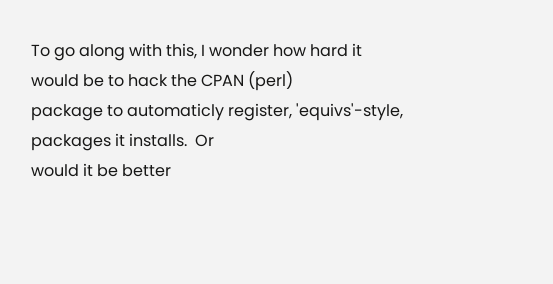To go along with this, I wonder how hard it would be to hack the CPAN (perl)
package to automaticly register, 'equivs'-style, packages it installs.  Or
would it be better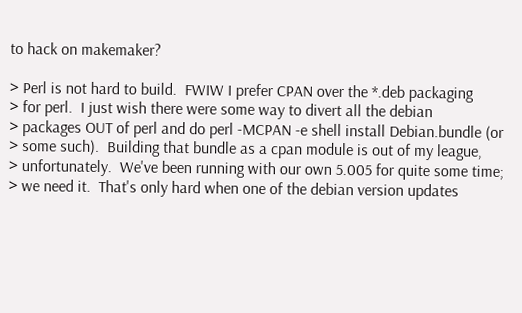to hack on makemaker?

> Perl is not hard to build.  FWIW I prefer CPAN over the *.deb packaging
> for perl.  I just wish there were some way to divert all the debian
> packages OUT of perl and do perl -MCPAN -e shell install Debian.bundle (or
> some such).  Building that bundle as a cpan module is out of my league,
> unfortunately.  We've been running with our own 5.005 for quite some time;
> we need it.  That's only hard when one of the debian version updates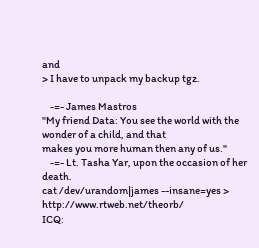and
> I have to unpack my backup tgz.

    -=- James Mastros
"My friend Data: You see the world with the wonder of a child, and that
makes you more human then any of us."
    -=- Lt. Tasha Yar, upon the occasion of her death.
cat /dev/urandom|james --insane=yes > http://www.rtweb.net/theorb/
ICQ: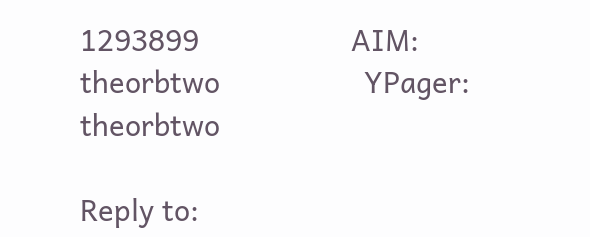1293899                   AIM: theorbtwo                  YPager: theorbtwo

Reply to: